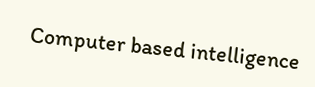Computer based intelligence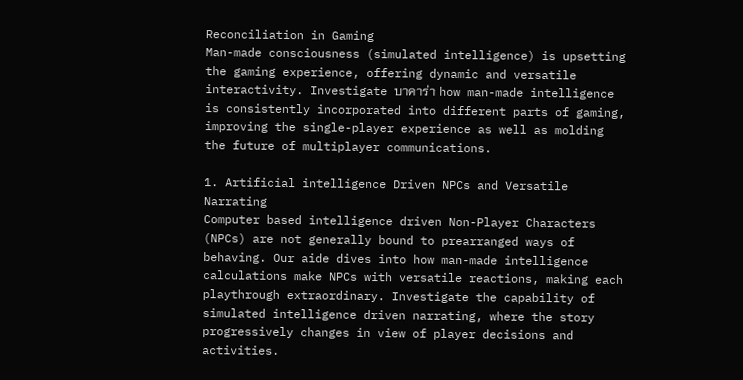Reconciliation in Gaming
Man-made consciousness (simulated intelligence) is upsetting the gaming experience, offering dynamic and versatile interactivity. Investigate บาคาร่า how man-made intelligence is consistently incorporated into different parts of gaming, improving the single-player experience as well as molding the future of multiplayer communications.

1. Artificial intelligence Driven NPCs and Versatile Narrating
Computer based intelligence driven Non-Player Characters (NPCs) are not generally bound to prearranged ways of behaving. Our aide dives into how man-made intelligence calculations make NPCs with versatile reactions, making each playthrough extraordinary. Investigate the capability of simulated intelligence driven narrating, where the story progressively changes in view of player decisions and activities.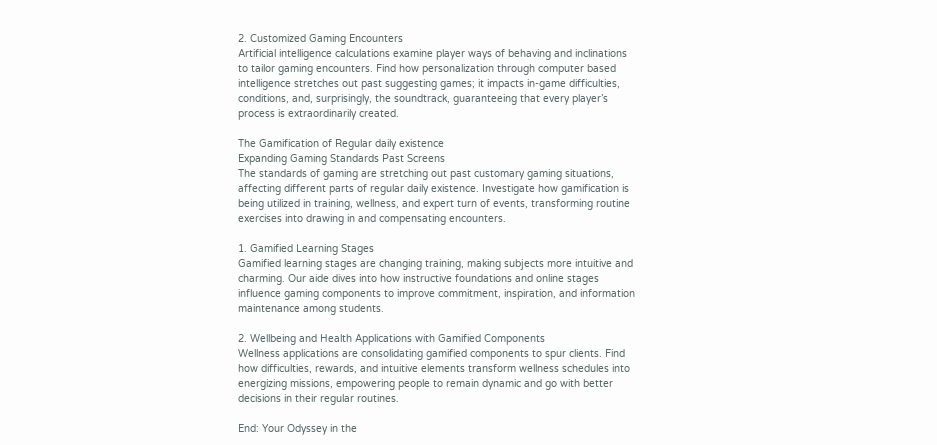2. Customized Gaming Encounters
Artificial intelligence calculations examine player ways of behaving and inclinations to tailor gaming encounters. Find how personalization through computer based intelligence stretches out past suggesting games; it impacts in-game difficulties, conditions, and, surprisingly, the soundtrack, guaranteeing that every player’s process is extraordinarily created.

The Gamification of Regular daily existence
Expanding Gaming Standards Past Screens
The standards of gaming are stretching out past customary gaming situations, affecting different parts of regular daily existence. Investigate how gamification is being utilized in training, wellness, and expert turn of events, transforming routine exercises into drawing in and compensating encounters.

1. Gamified Learning Stages
Gamified learning stages are changing training, making subjects more intuitive and charming. Our aide dives into how instructive foundations and online stages influence gaming components to improve commitment, inspiration, and information maintenance among students.

2. Wellbeing and Health Applications with Gamified Components
Wellness applications are consolidating gamified components to spur clients. Find how difficulties, rewards, and intuitive elements transform wellness schedules into energizing missions, empowering people to remain dynamic and go with better decisions in their regular routines.

End: Your Odyssey in the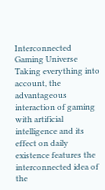Interconnected Gaming Universe
Taking everything into account, the advantageous interaction of gaming with artificial intelligence and its effect on daily existence features the interconnected idea of the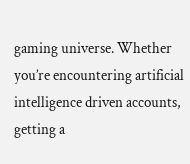gaming universe. Whether you’re encountering artificial intelligence driven accounts, getting a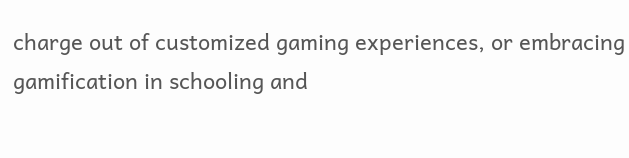charge out of customized gaming experiences, or embracing gamification in schooling and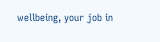wellbeing, your job in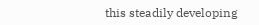this steadily developing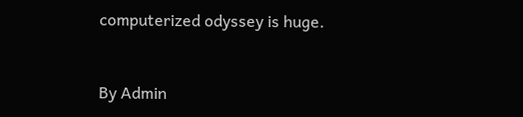computerized odyssey is huge.


By Admin